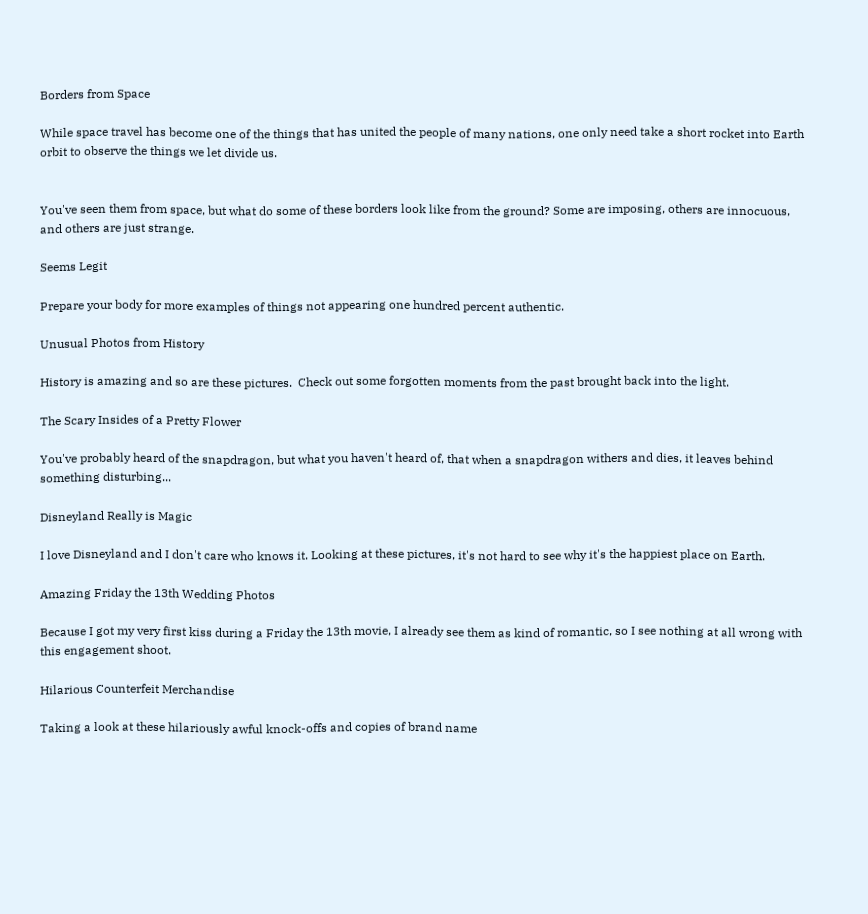Borders from Space

While space travel has become one of the things that has united the people of many nations, one only need take a short rocket into Earth orbit to observe the things we let divide us.


You've seen them from space, but what do some of these borders look like from the ground? Some are imposing, others are innocuous, and others are just strange.

Seems Legit

Prepare your body for more examples of things not appearing one hundred percent authentic.

Unusual Photos from History

History is amazing and so are these pictures.  Check out some forgotten moments from the past brought back into the light.

The Scary Insides of a Pretty Flower

You've probably heard of the snapdragon, but what you haven't heard of, that when a snapdragon withers and dies, it leaves behind something disturbing...

Disneyland Really is Magic

I love Disneyland and I don't care who knows it. Looking at these pictures, it's not hard to see why it's the happiest place on Earth.

Amazing Friday the 13th Wedding Photos

Because I got my very first kiss during a Friday the 13th movie, I already see them as kind of romantic, so I see nothing at all wrong with this engagement shoot.

Hilarious Counterfeit Merchandise

Taking a look at these hilariously awful knock-offs and copies of brand name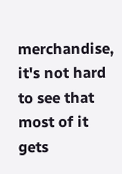merchandise, it's not hard to see that most of it gets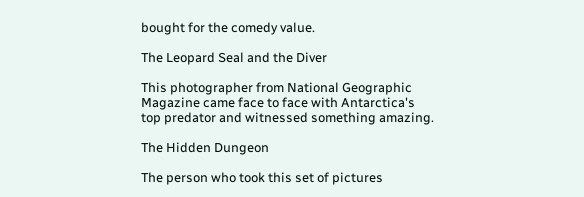bought for the comedy value.

The Leopard Seal and the Diver

This photographer from National Geographic Magazine came face to face with Antarctica's top predator and witnessed something amazing.

The Hidden Dungeon

The person who took this set of pictures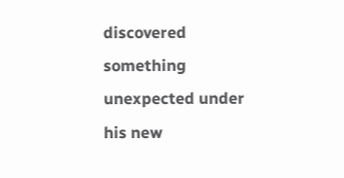discovered something unexpected under his new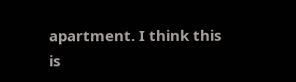apartment. I think this is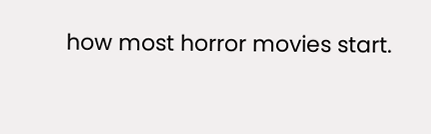how most horror movies start.